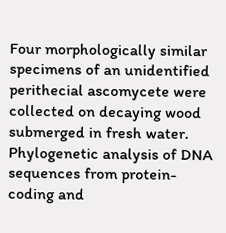Four morphologically similar specimens of an unidentified perithecial ascomycete were collected on decaying wood submerged in fresh water. Phylogenetic analysis of DNA sequences from protein-coding and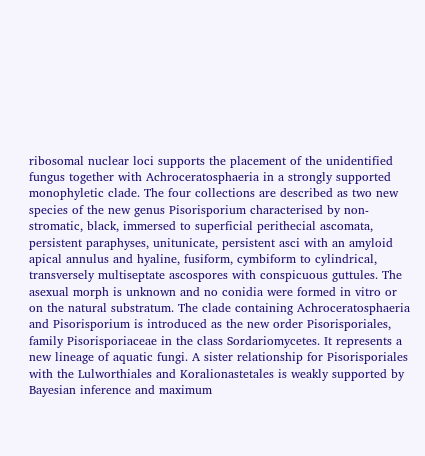ribosomal nuclear loci supports the placement of the unidentified fungus together with Achroceratosphaeria in a strongly supported monophyletic clade. The four collections are described as two new species of the new genus Pisorisporium characterised by non-stromatic, black, immersed to superficial perithecial ascomata, persistent paraphyses, unitunicate, persistent asci with an amyloid apical annulus and hyaline, fusiform, cymbiform to cylindrical, transversely multiseptate ascospores with conspicuous guttules. The asexual morph is unknown and no conidia were formed in vitro or on the natural substratum. The clade containing Achroceratosphaeria and Pisorisporium is introduced as the new order Pisorisporiales, family Pisorisporiaceae in the class Sordariomycetes. It represents a new lineage of aquatic fungi. A sister relationship for Pisorisporiales with the Lulworthiales and Koralionastetales is weakly supported by Bayesian inference and maximum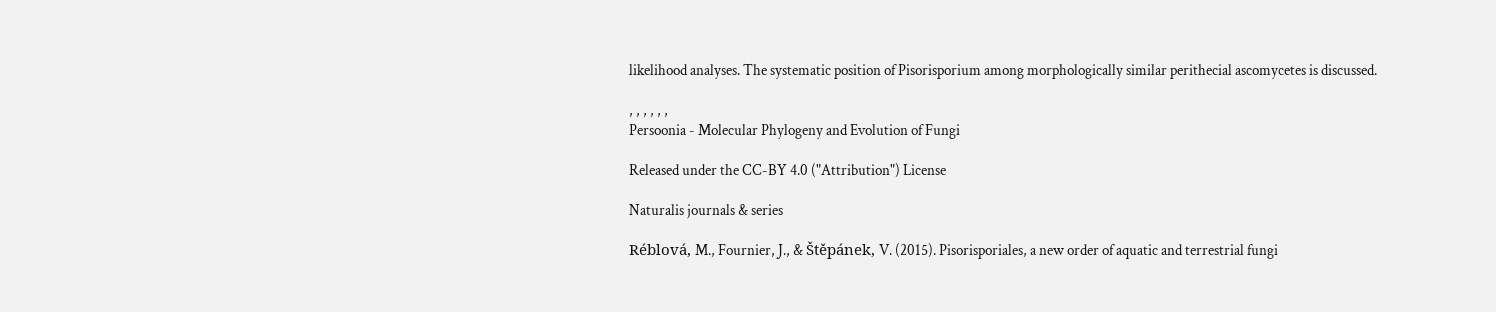likelihood analyses. The systematic position of Pisorisporium among morphologically similar perithecial ascomycetes is discussed.

, , , , , ,
Persoonia - Molecular Phylogeny and Evolution of Fungi

Released under the CC-BY 4.0 ("Attribution") License

Naturalis journals & series

Réblová, M., Fournier, J., & Štěpánek, V. (2015). Pisorisporiales, a new order of aquatic and terrestrial fungi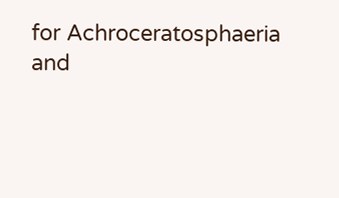for Achroceratosphaeria and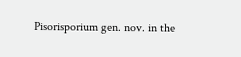Pisorisporium gen. nov. in the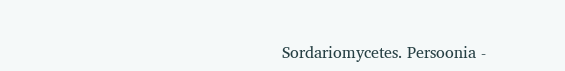Sordariomycetes. Persoonia -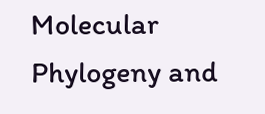Molecular Phylogeny and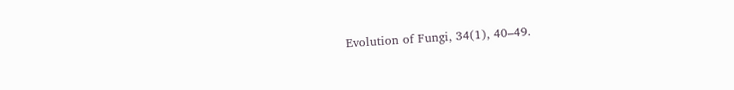Evolution of Fungi, 34(1), 40–49.